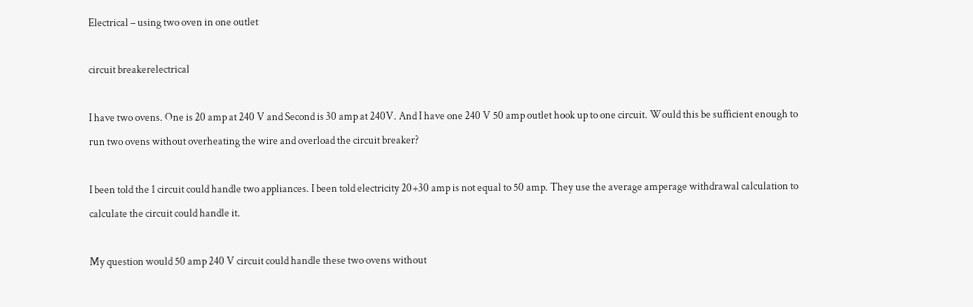Electrical – using two oven in one outlet

circuit breakerelectrical

I have two ovens. One is 20 amp at 240 V and Second is 30 amp at 240V. And I have one 240 V 50 amp outlet hook up to one circuit. Would this be sufficient enough to run two ovens without overheating the wire and overload the circuit breaker?

I been told the 1 circuit could handle two appliances. I been told electricity 20+30 amp is not equal to 50 amp. They use the average amperage withdrawal calculation to calculate the circuit could handle it.

My question would 50 amp 240 V circuit could handle these two ovens without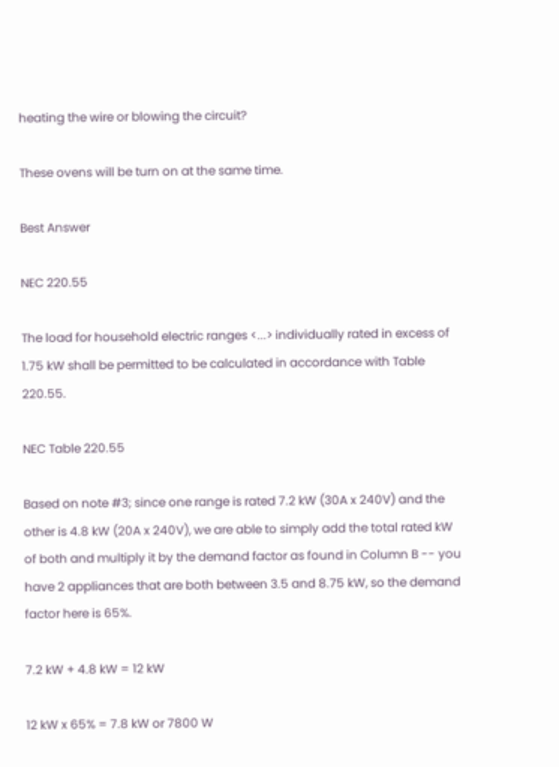heating the wire or blowing the circuit?

These ovens will be turn on at the same time.

Best Answer

NEC 220.55

The load for household electric ranges <...> individually rated in excess of 1.75 kW shall be permitted to be calculated in accordance with Table 220.55.

NEC Table 220.55

Based on note #3; since one range is rated 7.2 kW (30A x 240V) and the other is 4.8 kW (20A x 240V), we are able to simply add the total rated kW of both and multiply it by the demand factor as found in Column B -- you have 2 appliances that are both between 3.5 and 8.75 kW, so the demand factor here is 65%.

7.2 kW + 4.8 kW = 12 kW

12 kW x 65% = 7.8 kW or 7800 W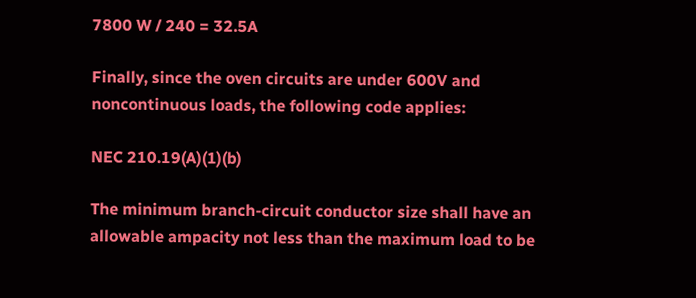7800 W / 240 = 32.5A

Finally, since the oven circuits are under 600V and noncontinuous loads, the following code applies:

NEC 210.19(A)(1)(b)

The minimum branch-circuit conductor size shall have an allowable ampacity not less than the maximum load to be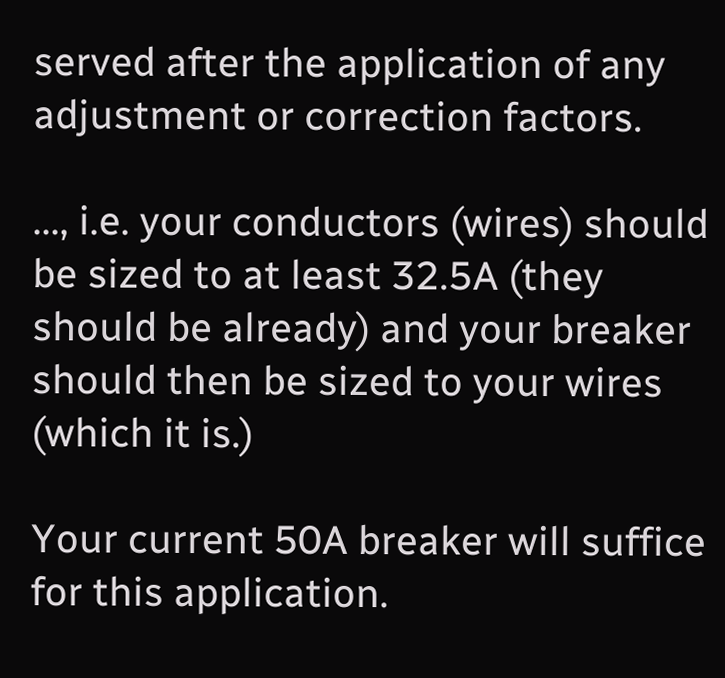served after the application of any adjustment or correction factors.

..., i.e. your conductors (wires) should be sized to at least 32.5A (they should be already) and your breaker should then be sized to your wires (which it is.)

Your current 50A breaker will suffice for this application.